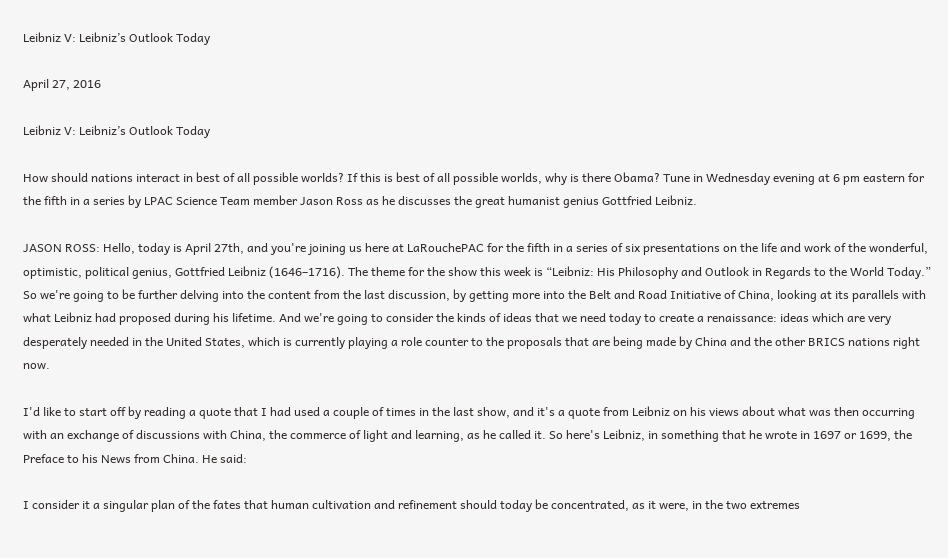Leibniz V: Leibniz’s Outlook Today

April 27, 2016

Leibniz V: Leibniz’s Outlook Today

How should nations interact in best of all possible worlds? If this is best of all possible worlds, why is there Obama? Tune in Wednesday evening at 6 pm eastern for the fifth in a series by LPAC Science Team member Jason Ross as he discusses the great humanist genius Gottfried Leibniz.

JASON ROSS: Hello, today is April 27th, and you're joining us here at LaRouchePAC for the fifth in a series of six presentations on the life and work of the wonderful, optimistic, political genius, Gottfried Leibniz (1646–1716). The theme for the show this week is “Leibniz: His Philosophy and Outlook in Regards to the World Today.” So we're going to be further delving into the content from the last discussion, by getting more into the Belt and Road Initiative of China, looking at its parallels with what Leibniz had proposed during his lifetime. And we're going to consider the kinds of ideas that we need today to create a renaissance: ideas which are very desperately needed in the United States, which is currently playing a role counter to the proposals that are being made by China and the other BRICS nations right now.

I'd like to start off by reading a quote that I had used a couple of times in the last show, and it's a quote from Leibniz on his views about what was then occurring with an exchange of discussions with China, the commerce of light and learning, as he called it. So here's Leibniz, in something that he wrote in 1697 or 1699, the Preface to his News from China. He said:

I consider it a singular plan of the fates that human cultivation and refinement should today be concentrated, as it were, in the two extremes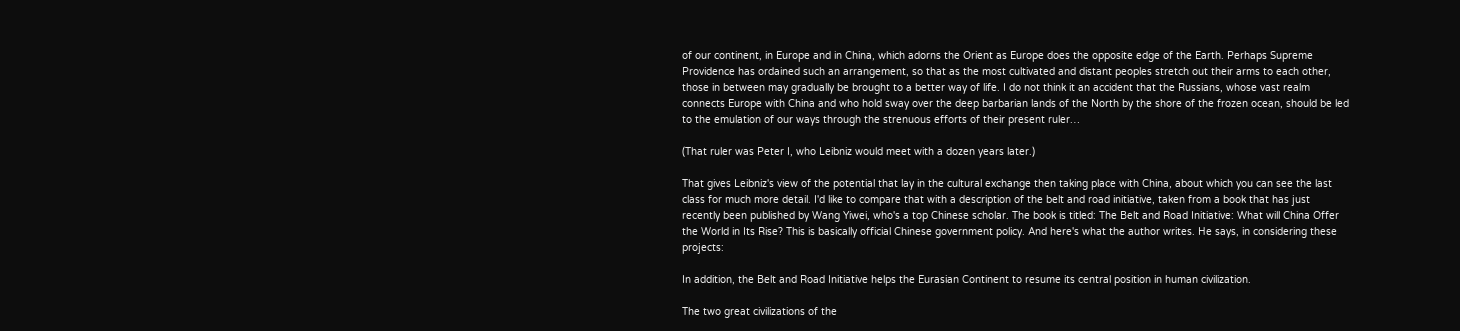of our continent, in Europe and in China, which adorns the Orient as Europe does the opposite edge of the Earth. Perhaps Supreme Providence has ordained such an arrangement, so that as the most cultivated and distant peoples stretch out their arms to each other, those in between may gradually be brought to a better way of life. I do not think it an accident that the Russians, whose vast realm connects Europe with China and who hold sway over the deep barbarian lands of the North by the shore of the frozen ocean, should be led to the emulation of our ways through the strenuous efforts of their present ruler…

(That ruler was Peter I, who Leibniz would meet with a dozen years later.)

That gives Leibniz's view of the potential that lay in the cultural exchange then taking place with China, about which you can see the last class for much more detail. I'd like to compare that with a description of the belt and road initiative, taken from a book that has just recently been published by Wang Yiwei, who's a top Chinese scholar. The book is titled: The Belt and Road Initiative: What will China Offer the World in Its Rise? This is basically official Chinese government policy. And here's what the author writes. He says, in considering these projects:

In addition, the Belt and Road Initiative helps the Eurasian Continent to resume its central position in human civilization.

The two great civilizations of the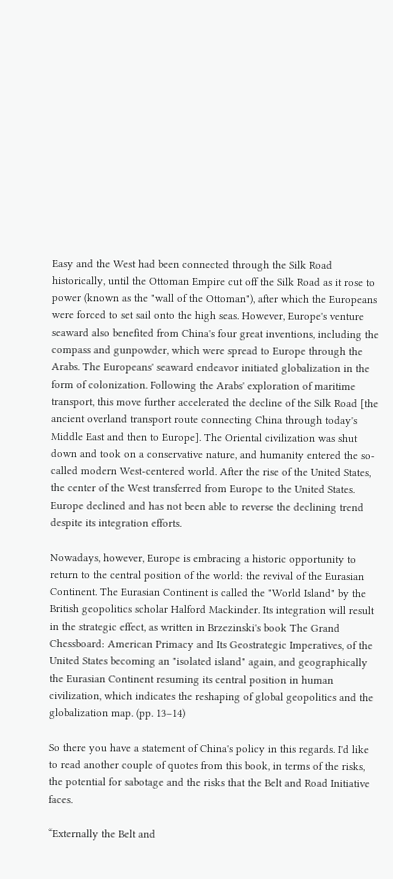Easy and the West had been connected through the Silk Road historically, until the Ottoman Empire cut off the Silk Road as it rose to power (known as the "wall of the Ottoman"), after which the Europeans were forced to set sail onto the high seas. However, Europe's venture seaward also benefited from China's four great inventions, including the compass and gunpowder, which were spread to Europe through the Arabs. The Europeans' seaward endeavor initiated globalization in the form of colonization. Following the Arabs' exploration of maritime transport, this move further accelerated the decline of the Silk Road [the ancient overland transport route connecting China through today's Middle East and then to Europe]. The Oriental civilization was shut down and took on a conservative nature, and humanity entered the so-called modern West-centered world. After the rise of the United States, the center of the West transferred from Europe to the United States. Europe declined and has not been able to reverse the declining trend despite its integration efforts.

Nowadays, however, Europe is embracing a historic opportunity to return to the central position of the world: the revival of the Eurasian Continent. The Eurasian Continent is called the "World Island" by the British geopolitics scholar Halford Mackinder. Its integration will result in the strategic effect, as written in Brzezinski's book The Grand Chessboard: American Primacy and Its Geostrategic Imperatives, of the United States becoming an "isolated island" again, and geographically the Eurasian Continent resuming its central position in human civilization, which indicates the reshaping of global geopolitics and the globalization map. (pp. 13–14)

So there you have a statement of China's policy in this regards. I'd like to read another couple of quotes from this book, in terms of the risks, the potential for sabotage and the risks that the Belt and Road Initiative faces.

“Externally the Belt and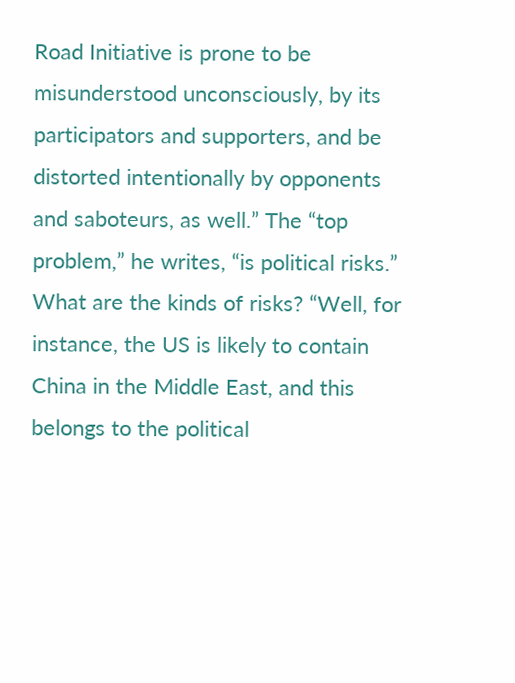Road Initiative is prone to be misunderstood unconsciously, by its participators and supporters, and be distorted intentionally by opponents and saboteurs, as well.” The “top problem,” he writes, “is political risks.” What are the kinds of risks? “Well, for instance, the US is likely to contain China in the Middle East, and this belongs to the political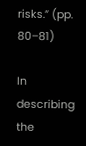risks.” (pp. 80–81)

In describing the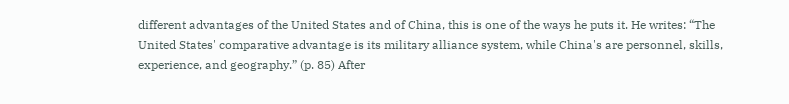different advantages of the United States and of China, this is one of the ways he puts it. He writes: “The United States' comparative advantage is its military alliance system, while China's are personnel, skills, experience, and geography.” (p. 85) After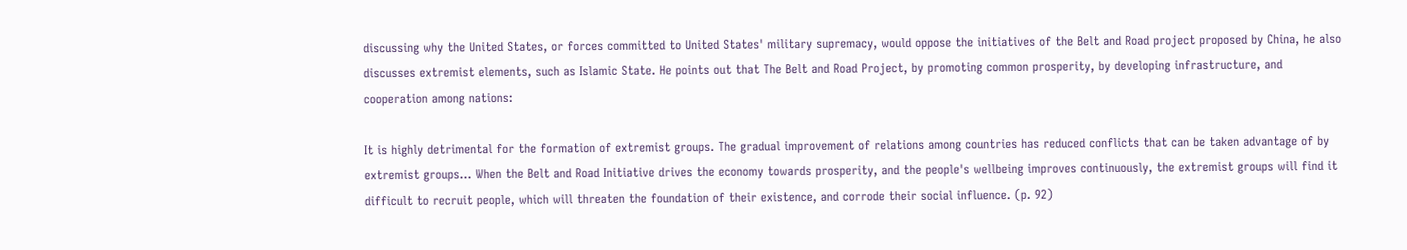discussing why the United States, or forces committed to United States' military supremacy, would oppose the initiatives of the Belt and Road project proposed by China, he also discusses extremist elements, such as Islamic State. He points out that The Belt and Road Project, by promoting common prosperity, by developing infrastructure, and cooperation among nations:

It is highly detrimental for the formation of extremist groups. The gradual improvement of relations among countries has reduced conflicts that can be taken advantage of by extremist groups... When the Belt and Road Initiative drives the economy towards prosperity, and the people's wellbeing improves continuously, the extremist groups will find it difficult to recruit people, which will threaten the foundation of their existence, and corrode their social influence. (p. 92)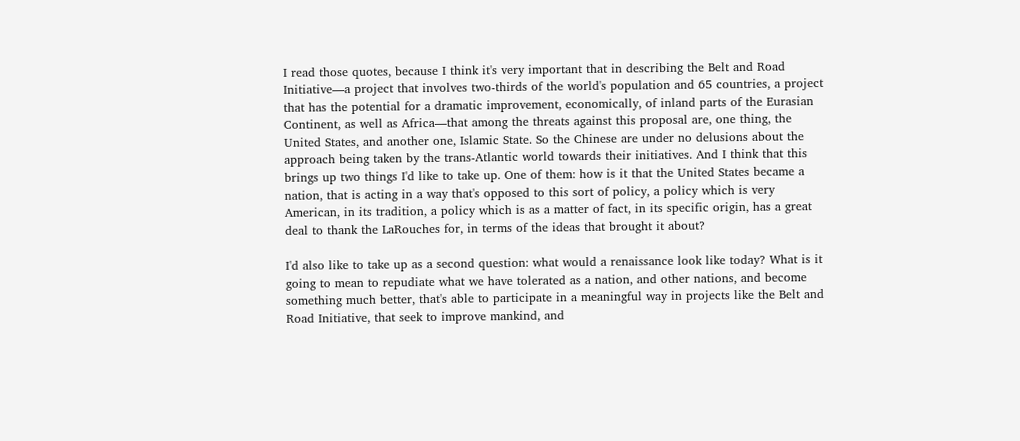I read those quotes, because I think it's very important that in describing the Belt and Road Initiative—a project that involves two-thirds of the world's population and 65 countries, a project that has the potential for a dramatic improvement, economically, of inland parts of the Eurasian Continent, as well as Africa—that among the threats against this proposal are, one thing, the United States, and another one, Islamic State. So the Chinese are under no delusions about the approach being taken by the trans-Atlantic world towards their initiatives. And I think that this brings up two things I'd like to take up. One of them: how is it that the United States became a nation, that is acting in a way that's opposed to this sort of policy, a policy which is very American, in its tradition, a policy which is as a matter of fact, in its specific origin, has a great deal to thank the LaRouches for, in terms of the ideas that brought it about?

I'd also like to take up as a second question: what would a renaissance look like today? What is it going to mean to repudiate what we have tolerated as a nation, and other nations, and become something much better, that's able to participate in a meaningful way in projects like the Belt and Road Initiative, that seek to improve mankind, and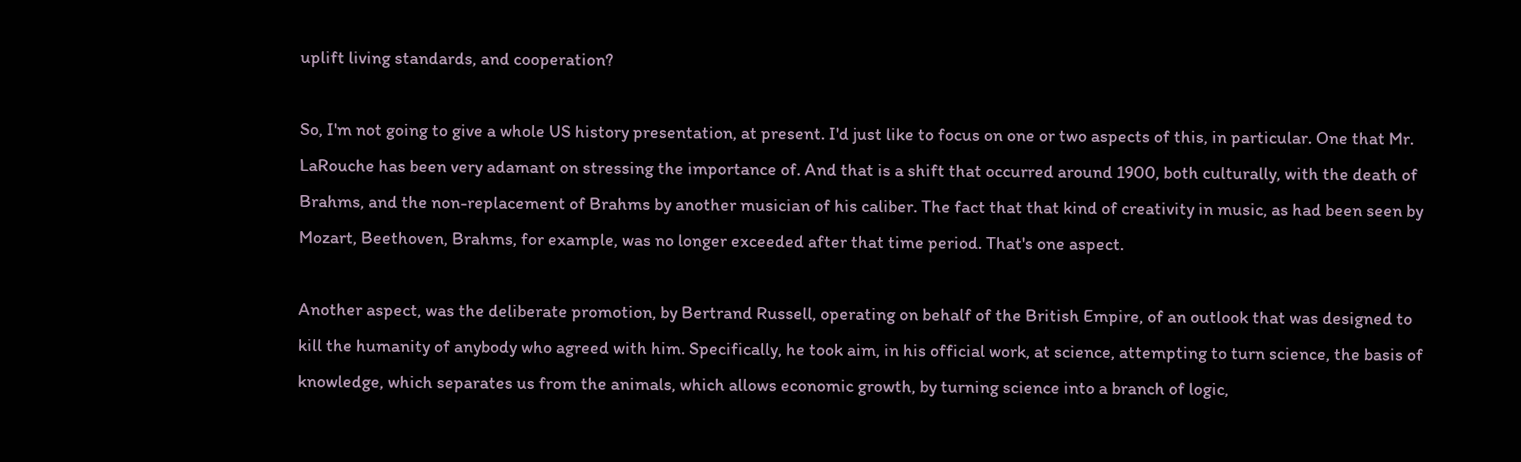uplift living standards, and cooperation?

So, I'm not going to give a whole US history presentation, at present. I'd just like to focus on one or two aspects of this, in particular. One that Mr. LaRouche has been very adamant on stressing the importance of. And that is a shift that occurred around 1900, both culturally, with the death of Brahms, and the non-replacement of Brahms by another musician of his caliber. The fact that that kind of creativity in music, as had been seen by Mozart, Beethoven, Brahms, for example, was no longer exceeded after that time period. That's one aspect.

Another aspect, was the deliberate promotion, by Bertrand Russell, operating on behalf of the British Empire, of an outlook that was designed to kill the humanity of anybody who agreed with him. Specifically, he took aim, in his official work, at science, attempting to turn science, the basis of knowledge, which separates us from the animals, which allows economic growth, by turning science into a branch of logic,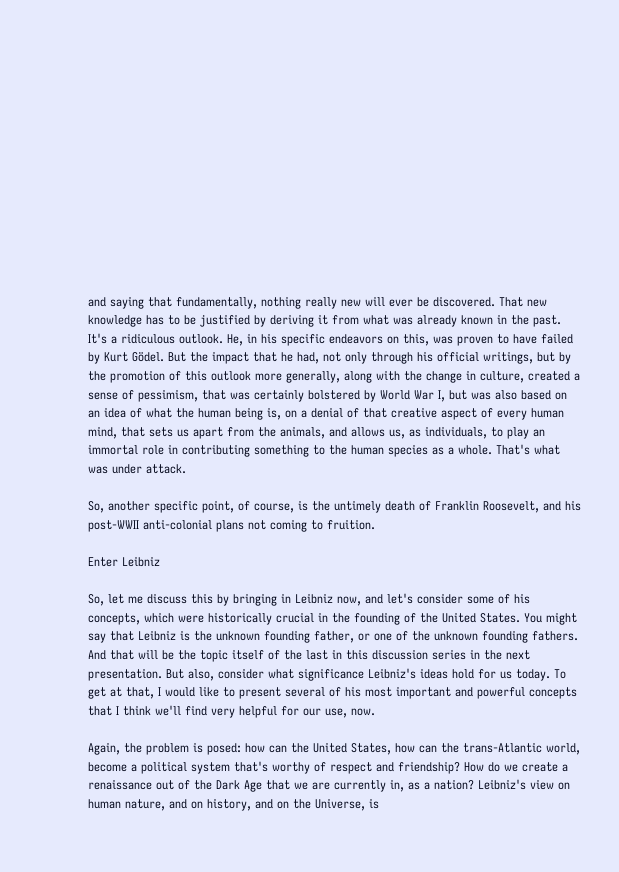and saying that fundamentally, nothing really new will ever be discovered. That new knowledge has to be justified by deriving it from what was already known in the past. It's a ridiculous outlook. He, in his specific endeavors on this, was proven to have failed by Kurt Gödel. But the impact that he had, not only through his official writings, but by the promotion of this outlook more generally, along with the change in culture, created a sense of pessimism, that was certainly bolstered by World War I, but was also based on an idea of what the human being is, on a denial of that creative aspect of every human mind, that sets us apart from the animals, and allows us, as individuals, to play an immortal role in contributing something to the human species as a whole. That's what was under attack.

So, another specific point, of course, is the untimely death of Franklin Roosevelt, and his post-WWII anti-colonial plans not coming to fruition.

Enter Leibniz

So, let me discuss this by bringing in Leibniz now, and let's consider some of his concepts, which were historically crucial in the founding of the United States. You might say that Leibniz is the unknown founding father, or one of the unknown founding fathers. And that will be the topic itself of the last in this discussion series in the next presentation. But also, consider what significance Leibniz's ideas hold for us today. To get at that, I would like to present several of his most important and powerful concepts that I think we'll find very helpful for our use, now.

Again, the problem is posed: how can the United States, how can the trans-Atlantic world, become a political system that's worthy of respect and friendship? How do we create a renaissance out of the Dark Age that we are currently in, as a nation? Leibniz's view on human nature, and on history, and on the Universe, is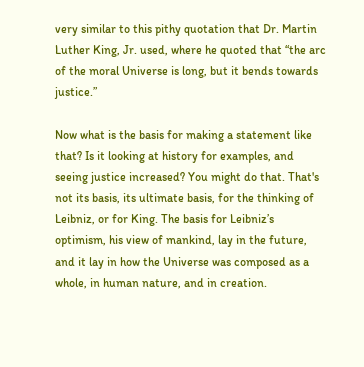very similar to this pithy quotation that Dr. Martin Luther King, Jr. used, where he quoted that “the arc of the moral Universe is long, but it bends towards justice.”

Now what is the basis for making a statement like that? Is it looking at history for examples, and seeing justice increased? You might do that. That's not its basis, its ultimate basis, for the thinking of Leibniz, or for King. The basis for Leibniz’s optimism, his view of mankind, lay in the future, and it lay in how the Universe was composed as a whole, in human nature, and in creation.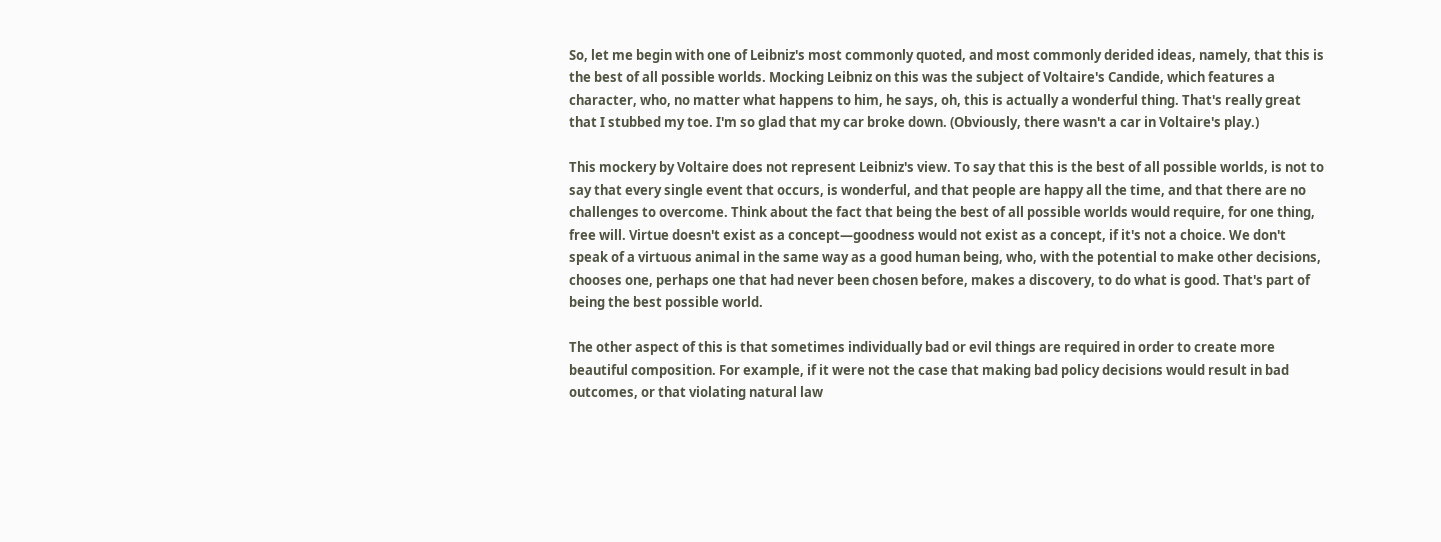So, let me begin with one of Leibniz's most commonly quoted, and most commonly derided ideas, namely, that this is the best of all possible worlds. Mocking Leibniz on this was the subject of Voltaire's Candide, which features a character, who, no matter what happens to him, he says, oh, this is actually a wonderful thing. That's really great that I stubbed my toe. I'm so glad that my car broke down. (Obviously, there wasn't a car in Voltaire's play.)

This mockery by Voltaire does not represent Leibniz's view. To say that this is the best of all possible worlds, is not to say that every single event that occurs, is wonderful, and that people are happy all the time, and that there are no challenges to overcome. Think about the fact that being the best of all possible worlds would require, for one thing, free will. Virtue doesn't exist as a concept—goodness would not exist as a concept, if it's not a choice. We don't speak of a virtuous animal in the same way as a good human being, who, with the potential to make other decisions, chooses one, perhaps one that had never been chosen before, makes a discovery, to do what is good. That's part of being the best possible world.

The other aspect of this is that sometimes individually bad or evil things are required in order to create more beautiful composition. For example, if it were not the case that making bad policy decisions would result in bad outcomes, or that violating natural law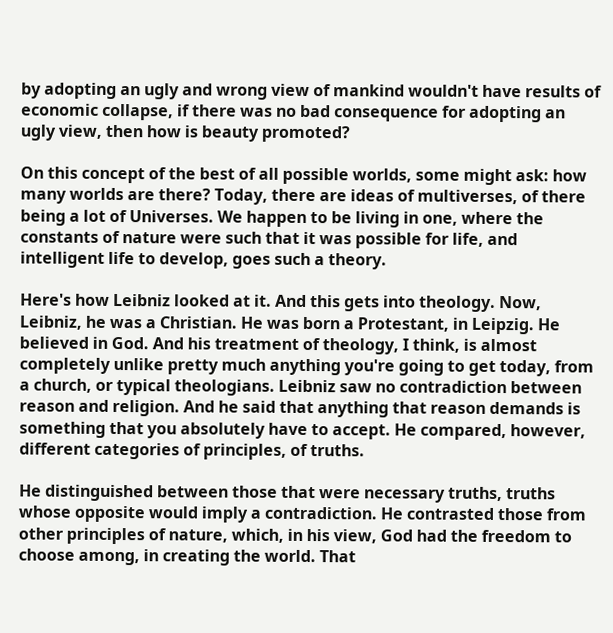by adopting an ugly and wrong view of mankind wouldn't have results of economic collapse, if there was no bad consequence for adopting an ugly view, then how is beauty promoted?

On this concept of the best of all possible worlds, some might ask: how many worlds are there? Today, there are ideas of multiverses, of there being a lot of Universes. We happen to be living in one, where the constants of nature were such that it was possible for life, and intelligent life to develop, goes such a theory.

Here's how Leibniz looked at it. And this gets into theology. Now, Leibniz, he was a Christian. He was born a Protestant, in Leipzig. He believed in God. And his treatment of theology, I think, is almost completely unlike pretty much anything you're going to get today, from a church, or typical theologians. Leibniz saw no contradiction between reason and religion. And he said that anything that reason demands is something that you absolutely have to accept. He compared, however, different categories of principles, of truths.

He distinguished between those that were necessary truths, truths whose opposite would imply a contradiction. He contrasted those from other principles of nature, which, in his view, God had the freedom to choose among, in creating the world. That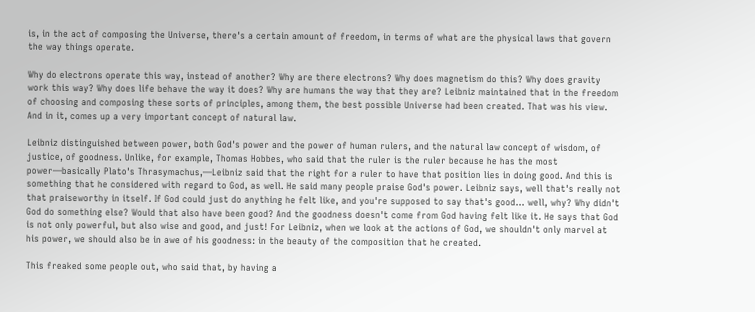is, in the act of composing the Universe, there's a certain amount of freedom, in terms of what are the physical laws that govern the way things operate.

Why do electrons operate this way, instead of another? Why are there electrons? Why does magnetism do this? Why does gravity work this way? Why does life behave the way it does? Why are humans the way that they are? Leibniz maintained that in the freedom of choosing and composing these sorts of principles, among them, the best possible Universe had been created. That was his view. And in it, comes up a very important concept of natural law.

Leibniz distinguished between power, both God's power and the power of human rulers, and the natural law concept of wisdom, of justice, of goodness. Unlike, for example, Thomas Hobbes, who said that the ruler is the ruler because he has the most power—basically Plato's Thrasymachus,—Leibniz said that the right for a ruler to have that position lies in doing good. And this is something that he considered with regard to God, as well. He said many people praise God's power. Leibniz says, well that's really not that praiseworthy in itself. If God could just do anything he felt like, and you're supposed to say that's good… well, why? Why didn't God do something else? Would that also have been good? And the goodness doesn't come from God having felt like it. He says that God is not only powerful, but also wise and good, and just! For Leibniz, when we look at the actions of God, we shouldn't only marvel at his power, we should also be in awe of his goodness: in the beauty of the composition that he created.

This freaked some people out, who said that, by having a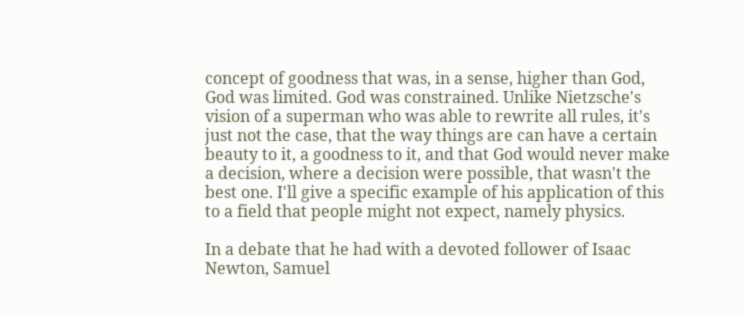concept of goodness that was, in a sense, higher than God, God was limited. God was constrained. Unlike Nietzsche's vision of a superman who was able to rewrite all rules, it's just not the case, that the way things are can have a certain beauty to it, a goodness to it, and that God would never make a decision, where a decision were possible, that wasn't the best one. I'll give a specific example of his application of this to a field that people might not expect, namely physics.

In a debate that he had with a devoted follower of Isaac Newton, Samuel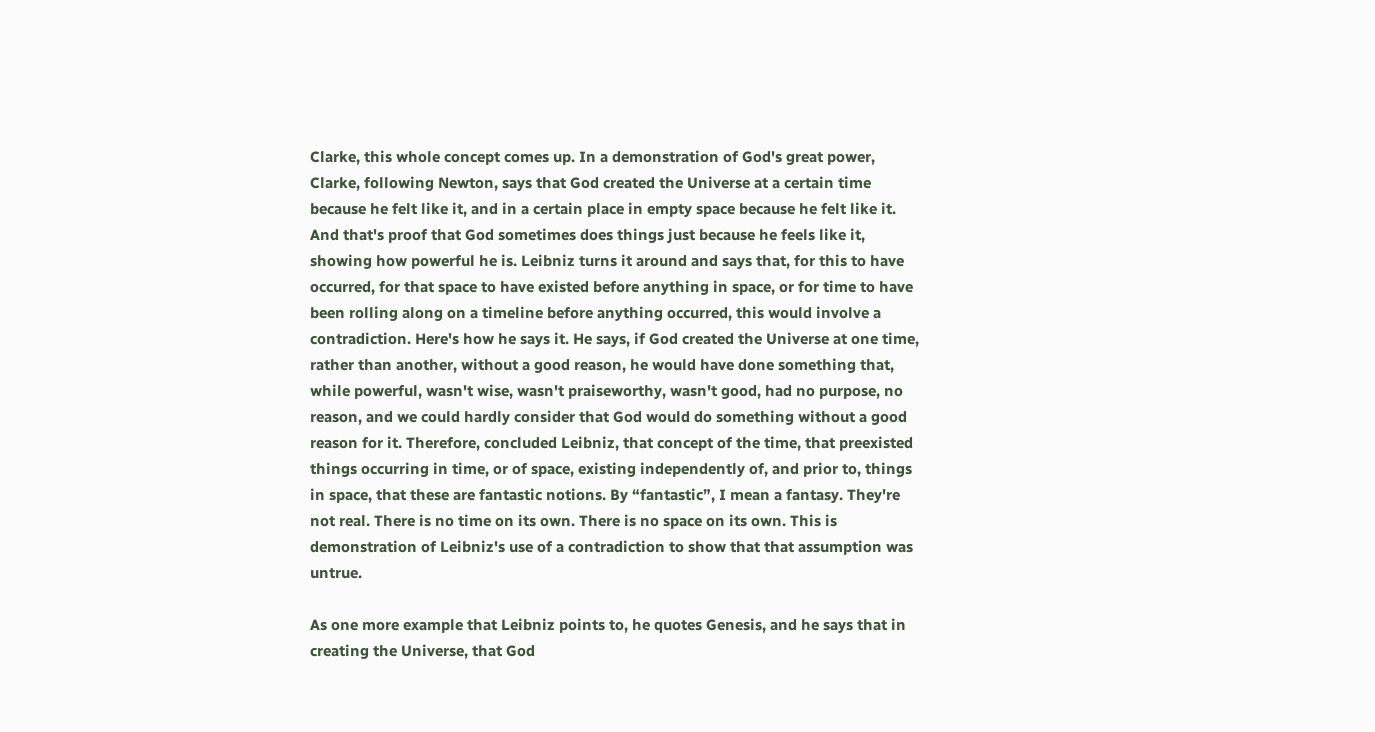Clarke, this whole concept comes up. In a demonstration of God's great power, Clarke, following Newton, says that God created the Universe at a certain time because he felt like it, and in a certain place in empty space because he felt like it. And that's proof that God sometimes does things just because he feels like it, showing how powerful he is. Leibniz turns it around and says that, for this to have occurred, for that space to have existed before anything in space, or for time to have been rolling along on a timeline before anything occurred, this would involve a contradiction. Here's how he says it. He says, if God created the Universe at one time, rather than another, without a good reason, he would have done something that, while powerful, wasn't wise, wasn't praiseworthy, wasn't good, had no purpose, no reason, and we could hardly consider that God would do something without a good reason for it. Therefore, concluded Leibniz, that concept of the time, that preexisted things occurring in time, or of space, existing independently of, and prior to, things in space, that these are fantastic notions. By “fantastic”, I mean a fantasy. They're not real. There is no time on its own. There is no space on its own. This is demonstration of Leibniz's use of a contradiction to show that that assumption was untrue.

As one more example that Leibniz points to, he quotes Genesis, and he says that in creating the Universe, that God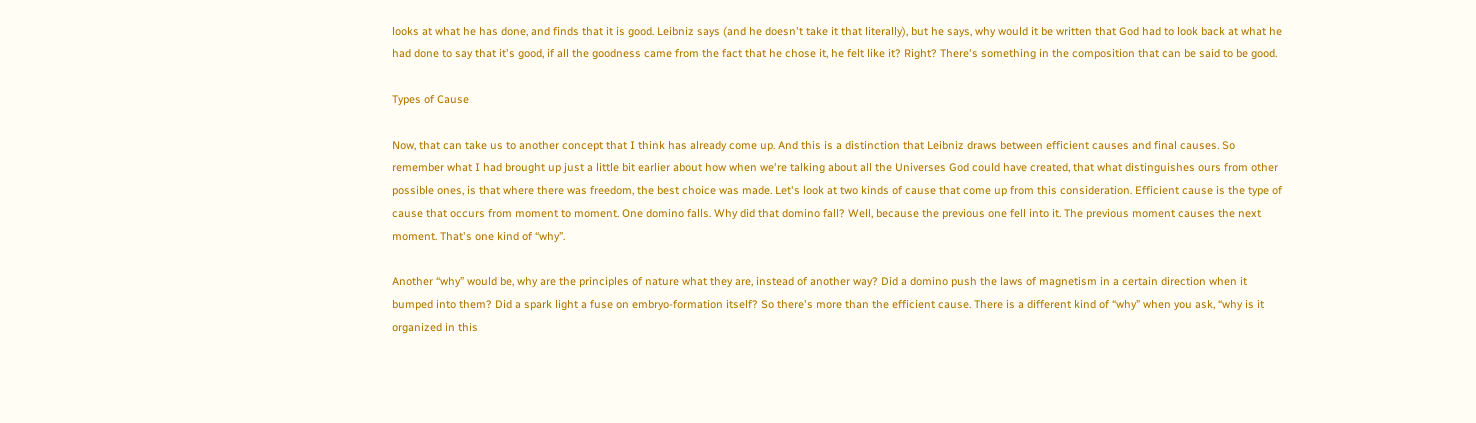looks at what he has done, and finds that it is good. Leibniz says (and he doesn't take it that literally), but he says, why would it be written that God had to look back at what he had done to say that it's good, if all the goodness came from the fact that he chose it, he felt like it? Right? There's something in the composition that can be said to be good.

Types of Cause

Now, that can take us to another concept that I think has already come up. And this is a distinction that Leibniz draws between efficient causes and final causes. So remember what I had brought up just a little bit earlier about how when we're talking about all the Universes God could have created, that what distinguishes ours from other possible ones, is that where there was freedom, the best choice was made. Let's look at two kinds of cause that come up from this consideration. Efficient cause is the type of cause that occurs from moment to moment. One domino falls. Why did that domino fall? Well, because the previous one fell into it. The previous moment causes the next moment. That's one kind of “why”.

Another “why” would be, why are the principles of nature what they are, instead of another way? Did a domino push the laws of magnetism in a certain direction when it bumped into them? Did a spark light a fuse on embryo-formation itself? So there's more than the efficient cause. There is a different kind of “why” when you ask, “why is it organized in this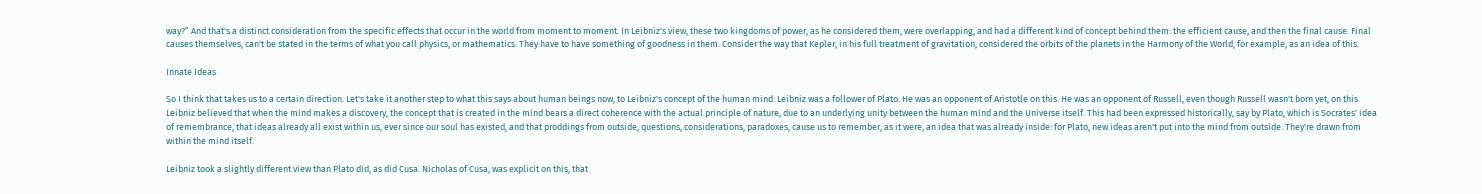way?” And that's a distinct consideration from the specific effects that occur in the world from moment to moment. In Leibniz's view, these two kingdoms of power, as he considered them, were overlapping, and had a different kind of concept behind them: the efficient cause, and then the final cause. Final causes themselves, can't be stated in the terms of what you call physics, or mathematics. They have to have something of goodness in them. Consider the way that Kepler, in his full treatment of gravitation, considered the orbits of the planets in the Harmony of the World, for example, as an idea of this.

Innate Ideas

So I think that takes us to a certain direction. Let's take it another step to what this says about human beings now, to Leibniz's concept of the human mind. Leibniz was a follower of Plato. He was an opponent of Aristotle on this. He was an opponent of Russell, even though Russell wasn't born yet, on this. Leibniz believed that when the mind makes a discovery, the concept that is created in the mind bears a direct coherence with the actual principle of nature, due to an underlying unity between the human mind and the Universe itself. This had been expressed historically, say by Plato, which is Socrates' idea of remembrance, that ideas already all exist within us, ever since our soul has existed, and that proddings from outside, questions, considerations, paradoxes, cause us to remember, as it were, an idea that was already inside: for Plato, new ideas aren't put into the mind from outside. They're drawn from within the mind itself.

Leibniz took a slightly different view than Plato did, as did Cusa. Nicholas of Cusa, was explicit on this, that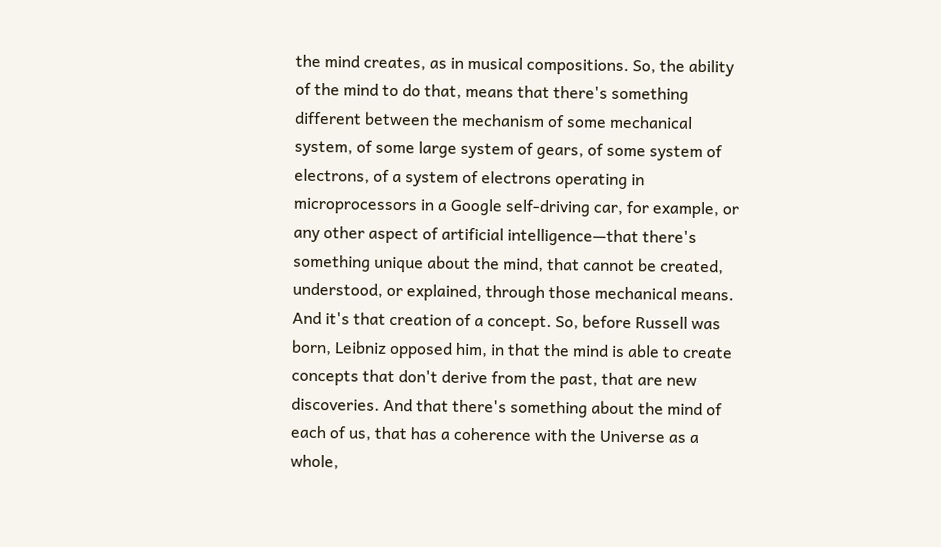the mind creates, as in musical compositions. So, the ability of the mind to do that, means that there's something different between the mechanism of some mechanical system, of some large system of gears, of some system of electrons, of a system of electrons operating in microprocessors in a Google self-driving car, for example, or any other aspect of artificial intelligence—that there's something unique about the mind, that cannot be created, understood, or explained, through those mechanical means. And it's that creation of a concept. So, before Russell was born, Leibniz opposed him, in that the mind is able to create concepts that don't derive from the past, that are new discoveries. And that there's something about the mind of each of us, that has a coherence with the Universe as a whole,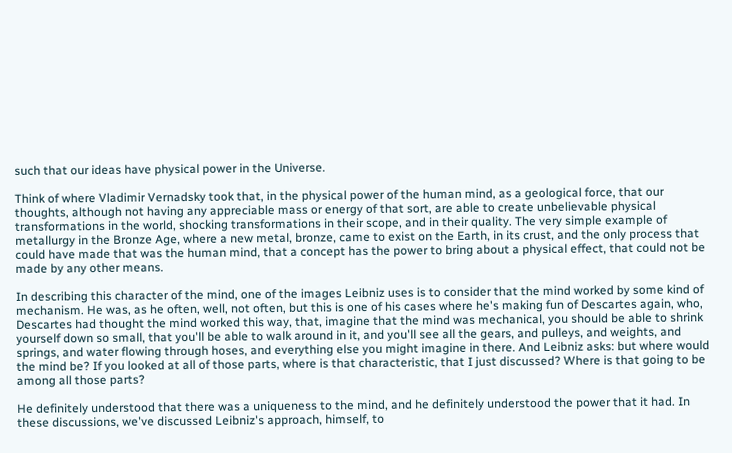such that our ideas have physical power in the Universe.

Think of where Vladimir Vernadsky took that, in the physical power of the human mind, as a geological force, that our thoughts, although not having any appreciable mass or energy of that sort, are able to create unbelievable physical transformations in the world, shocking transformations in their scope, and in their quality. The very simple example of metallurgy in the Bronze Age, where a new metal, bronze, came to exist on the Earth, in its crust, and the only process that could have made that was the human mind, that a concept has the power to bring about a physical effect, that could not be made by any other means.

In describing this character of the mind, one of the images Leibniz uses is to consider that the mind worked by some kind of mechanism. He was, as he often, well, not often, but this is one of his cases where he's making fun of Descartes again, who, Descartes had thought the mind worked this way, that, imagine that the mind was mechanical, you should be able to shrink yourself down so small, that you'll be able to walk around in it, and you'll see all the gears, and pulleys, and weights, and springs, and water flowing through hoses, and everything else you might imagine in there. And Leibniz asks: but where would the mind be? If you looked at all of those parts, where is that characteristic, that I just discussed? Where is that going to be among all those parts?

He definitely understood that there was a uniqueness to the mind, and he definitely understood the power that it had. In these discussions, we've discussed Leibniz's approach, himself, to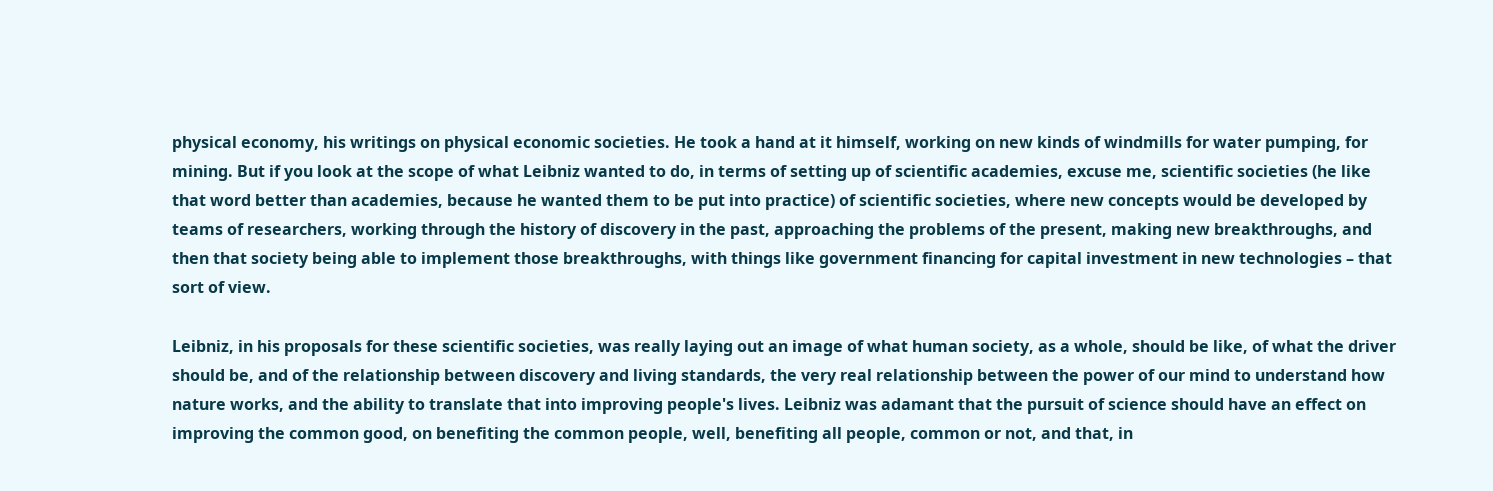physical economy, his writings on physical economic societies. He took a hand at it himself, working on new kinds of windmills for water pumping, for mining. But if you look at the scope of what Leibniz wanted to do, in terms of setting up of scientific academies, excuse me, scientific societies (he like that word better than academies, because he wanted them to be put into practice) of scientific societies, where new concepts would be developed by teams of researchers, working through the history of discovery in the past, approaching the problems of the present, making new breakthroughs, and then that society being able to implement those breakthroughs, with things like government financing for capital investment in new technologies – that sort of view.

Leibniz, in his proposals for these scientific societies, was really laying out an image of what human society, as a whole, should be like, of what the driver should be, and of the relationship between discovery and living standards, the very real relationship between the power of our mind to understand how nature works, and the ability to translate that into improving people's lives. Leibniz was adamant that the pursuit of science should have an effect on improving the common good, on benefiting the common people, well, benefiting all people, common or not, and that, in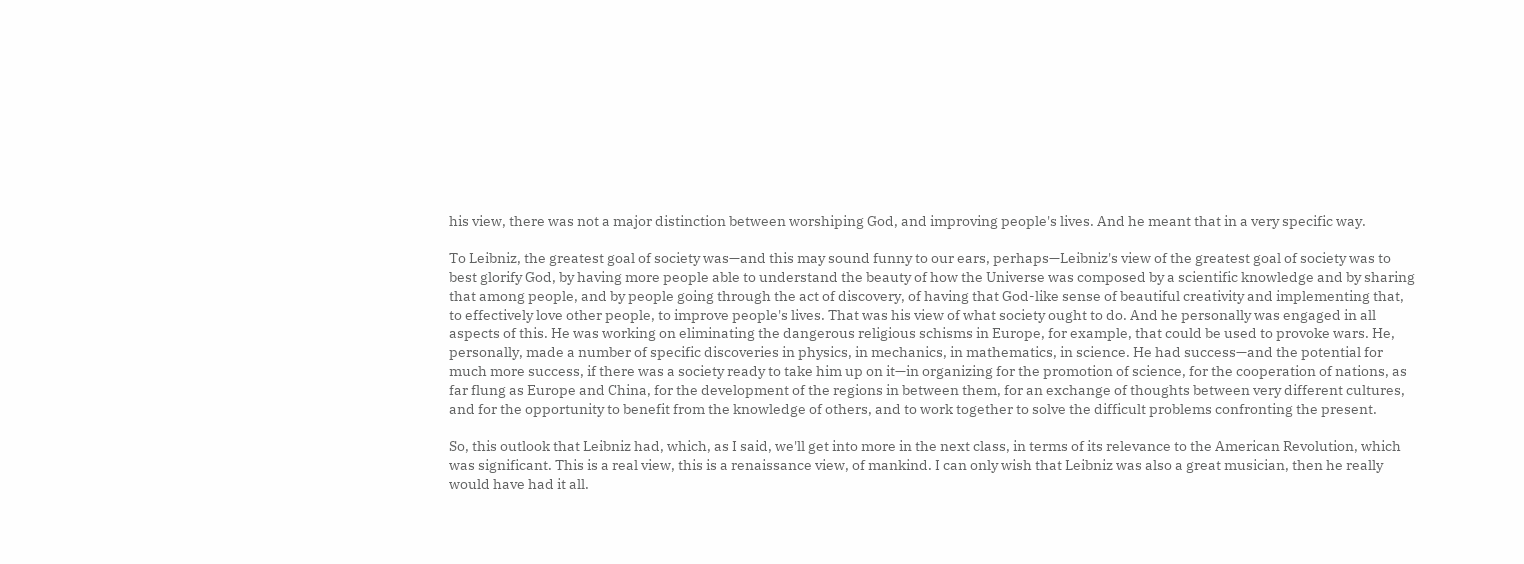his view, there was not a major distinction between worshiping God, and improving people's lives. And he meant that in a very specific way.

To Leibniz, the greatest goal of society was—and this may sound funny to our ears, perhaps—Leibniz's view of the greatest goal of society was to best glorify God, by having more people able to understand the beauty of how the Universe was composed by a scientific knowledge and by sharing that among people, and by people going through the act of discovery, of having that God-like sense of beautiful creativity and implementing that, to effectively love other people, to improve people's lives. That was his view of what society ought to do. And he personally was engaged in all aspects of this. He was working on eliminating the dangerous religious schisms in Europe, for example, that could be used to provoke wars. He, personally, made a number of specific discoveries in physics, in mechanics, in mathematics, in science. He had success—and the potential for much more success, if there was a society ready to take him up on it—in organizing for the promotion of science, for the cooperation of nations, as far flung as Europe and China, for the development of the regions in between them, for an exchange of thoughts between very different cultures, and for the opportunity to benefit from the knowledge of others, and to work together to solve the difficult problems confronting the present.

So, this outlook that Leibniz had, which, as I said, we'll get into more in the next class, in terms of its relevance to the American Revolution, which was significant. This is a real view, this is a renaissance view, of mankind. I can only wish that Leibniz was also a great musician, then he really would have had it all.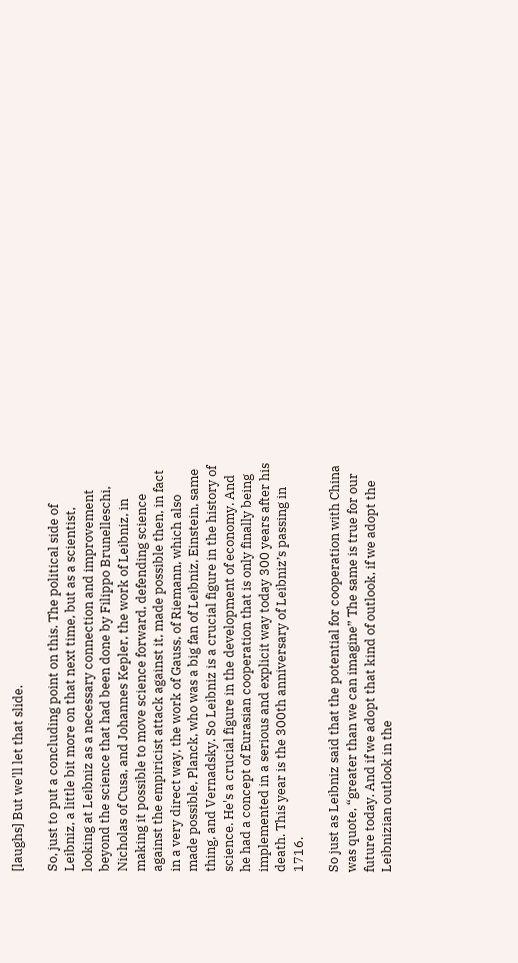[laughs] But we'll let that slide.

So, just to put a concluding point on this. The political side of Leibniz, a little bit more on that next time, but as a scientist, looking at Leibniz as a necessary connection and improvement beyond the science that had been done by Filippo Brunelleschi, Nicholas of Cusa, and Johannes Kepler, the work of Leibniz, in making it possible to move science forward, defending science against the empiricist attack against it, made possible then, in fact in a very direct way, the work of Gauss, of Riemann, which also made possible, Planck, who was a big fan of Leibniz, Einstein, same thing, and Vernadsky. So Leibniz is a crucial figure in the history of science. He's a crucial figure in the development of economy. And he had a concept of Eurasian cooperation that is only finally being implemented in a serious and explicit way today 300 years after his death. This year is the 300th anniversary of Leibniz’s passing in 1716.

So just as Leibniz said that the potential for cooperation with China was quote, “greater than we can imagine” The same is true for our future today. And if we adopt that kind of outlook, if we adopt the Leibnizian outlook in the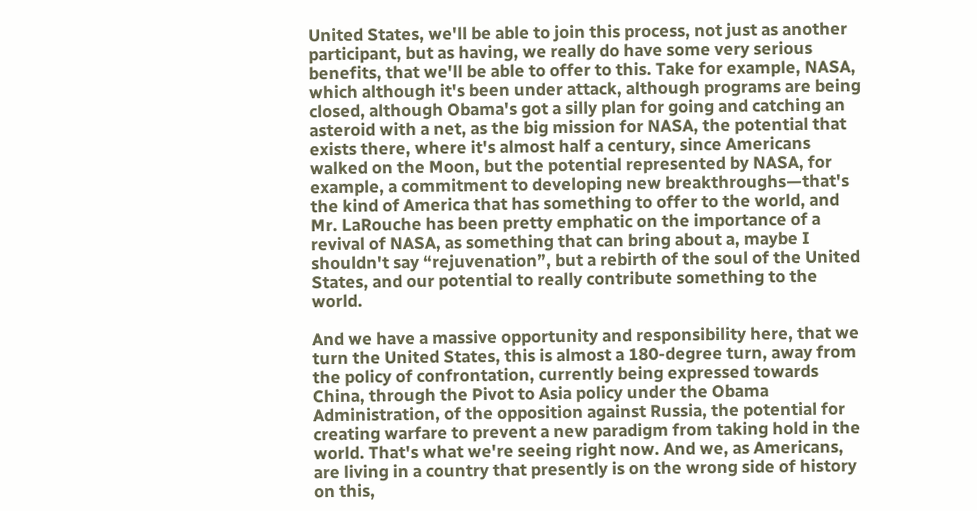United States, we'll be able to join this process, not just as another participant, but as having, we really do have some very serious benefits, that we'll be able to offer to this. Take for example, NASA, which although it's been under attack, although programs are being closed, although Obama's got a silly plan for going and catching an asteroid with a net, as the big mission for NASA, the potential that exists there, where it's almost half a century, since Americans walked on the Moon, but the potential represented by NASA, for example, a commitment to developing new breakthroughs—that's the kind of America that has something to offer to the world, and Mr. LaRouche has been pretty emphatic on the importance of a revival of NASA, as something that can bring about a, maybe I shouldn't say “rejuvenation”, but a rebirth of the soul of the United States, and our potential to really contribute something to the world.

And we have a massive opportunity and responsibility here, that we turn the United States, this is almost a 180-degree turn, away from the policy of confrontation, currently being expressed towards China, through the Pivot to Asia policy under the Obama Administration, of the opposition against Russia, the potential for creating warfare to prevent a new paradigm from taking hold in the world. That's what we're seeing right now. And we, as Americans, are living in a country that presently is on the wrong side of history on this,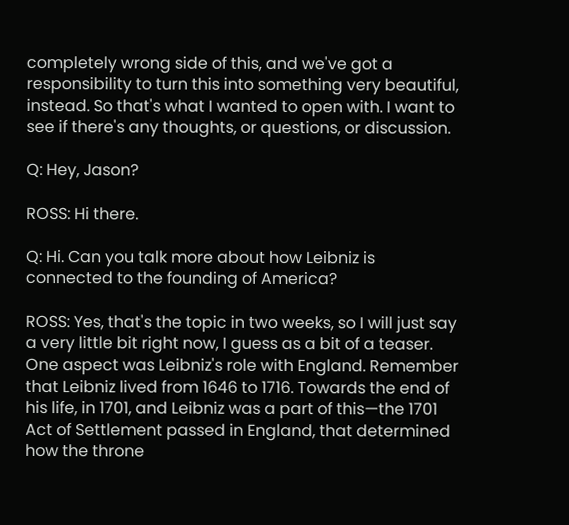completely wrong side of this, and we've got a responsibility to turn this into something very beautiful, instead. So that's what I wanted to open with. I want to see if there's any thoughts, or questions, or discussion.

Q: Hey, Jason?

ROSS: Hi there.

Q: Hi. Can you talk more about how Leibniz is connected to the founding of America?

ROSS: Yes, that's the topic in two weeks, so I will just say a very little bit right now, I guess as a bit of a teaser. One aspect was Leibniz's role with England. Remember that Leibniz lived from 1646 to 1716. Towards the end of his life, in 1701, and Leibniz was a part of this—the 1701 Act of Settlement passed in England, that determined how the throne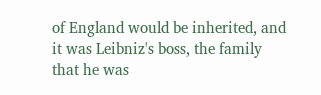of England would be inherited, and it was Leibniz's boss, the family that he was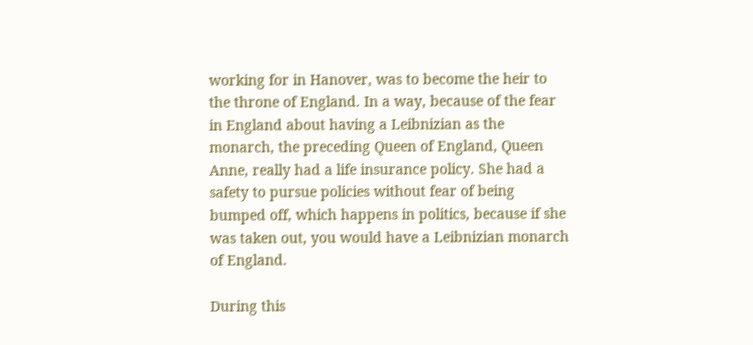working for in Hanover, was to become the heir to the throne of England. In a way, because of the fear in England about having a Leibnizian as the monarch, the preceding Queen of England, Queen Anne, really had a life insurance policy. She had a safety to pursue policies without fear of being bumped off, which happens in politics, because if she was taken out, you would have a Leibnizian monarch of England.

During this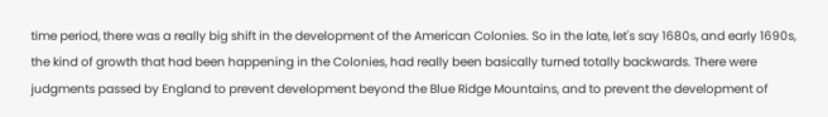time period, there was a really big shift in the development of the American Colonies. So in the late, let's say 1680s, and early 1690s, the kind of growth that had been happening in the Colonies, had really been basically turned totally backwards. There were judgments passed by England to prevent development beyond the Blue Ridge Mountains, and to prevent the development of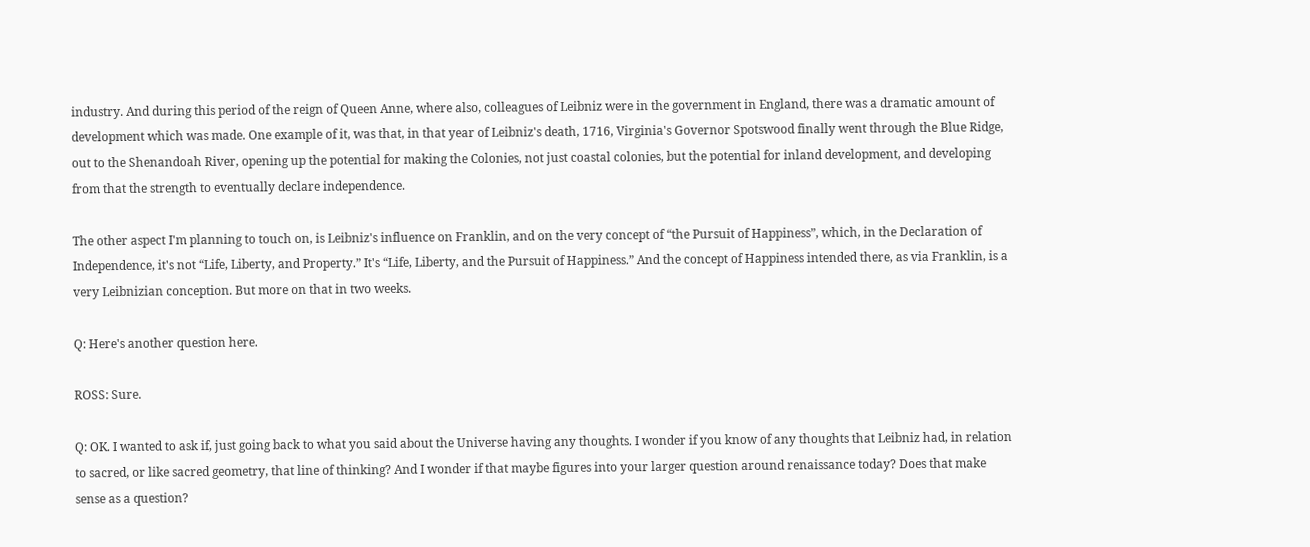industry. And during this period of the reign of Queen Anne, where also, colleagues of Leibniz were in the government in England, there was a dramatic amount of development which was made. One example of it, was that, in that year of Leibniz's death, 1716, Virginia's Governor Spotswood finally went through the Blue Ridge, out to the Shenandoah River, opening up the potential for making the Colonies, not just coastal colonies, but the potential for inland development, and developing from that the strength to eventually declare independence.

The other aspect I'm planning to touch on, is Leibniz's influence on Franklin, and on the very concept of “the Pursuit of Happiness”, which, in the Declaration of Independence, it's not “Life, Liberty, and Property.” It's “Life, Liberty, and the Pursuit of Happiness.” And the concept of Happiness intended there, as via Franklin, is a very Leibnizian conception. But more on that in two weeks.

Q: Here's another question here.

ROSS: Sure.

Q: OK. I wanted to ask if, just going back to what you said about the Universe having any thoughts. I wonder if you know of any thoughts that Leibniz had, in relation to sacred, or like sacred geometry, that line of thinking? And I wonder if that maybe figures into your larger question around renaissance today? Does that make sense as a question?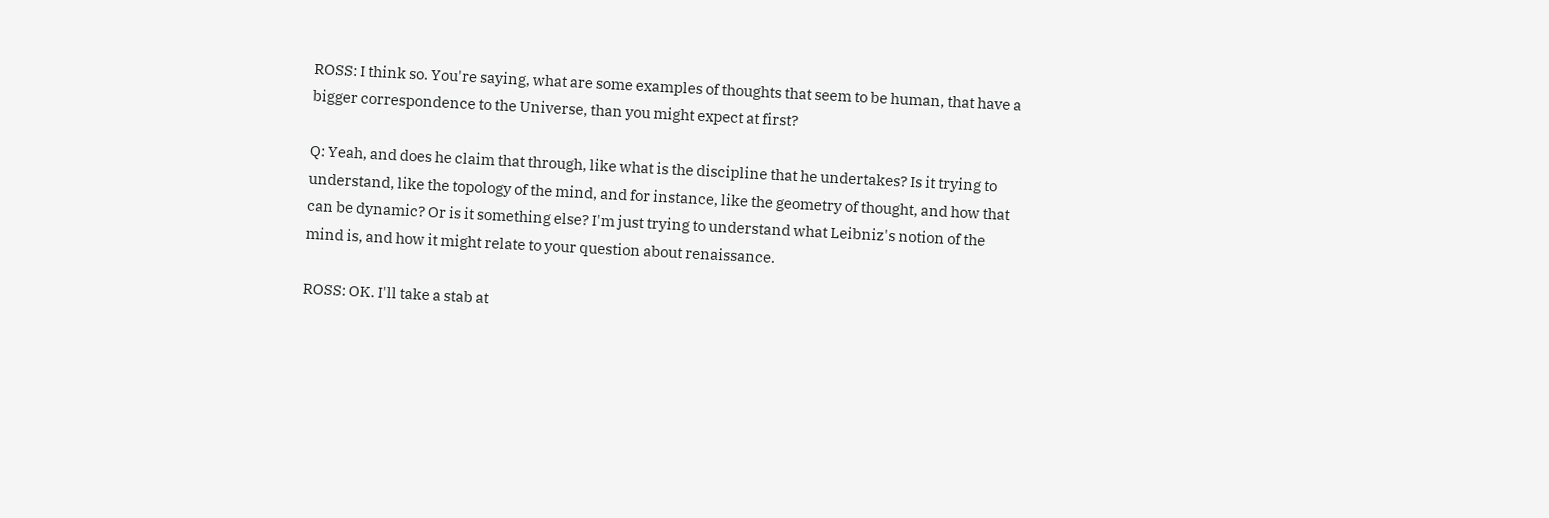ROSS: I think so. You're saying, what are some examples of thoughts that seem to be human, that have a bigger correspondence to the Universe, than you might expect at first?

Q: Yeah, and does he claim that through, like what is the discipline that he undertakes? Is it trying to understand, like the topology of the mind, and for instance, like the geometry of thought, and how that can be dynamic? Or is it something else? I'm just trying to understand what Leibniz's notion of the mind is, and how it might relate to your question about renaissance.

ROSS: OK. I'll take a stab at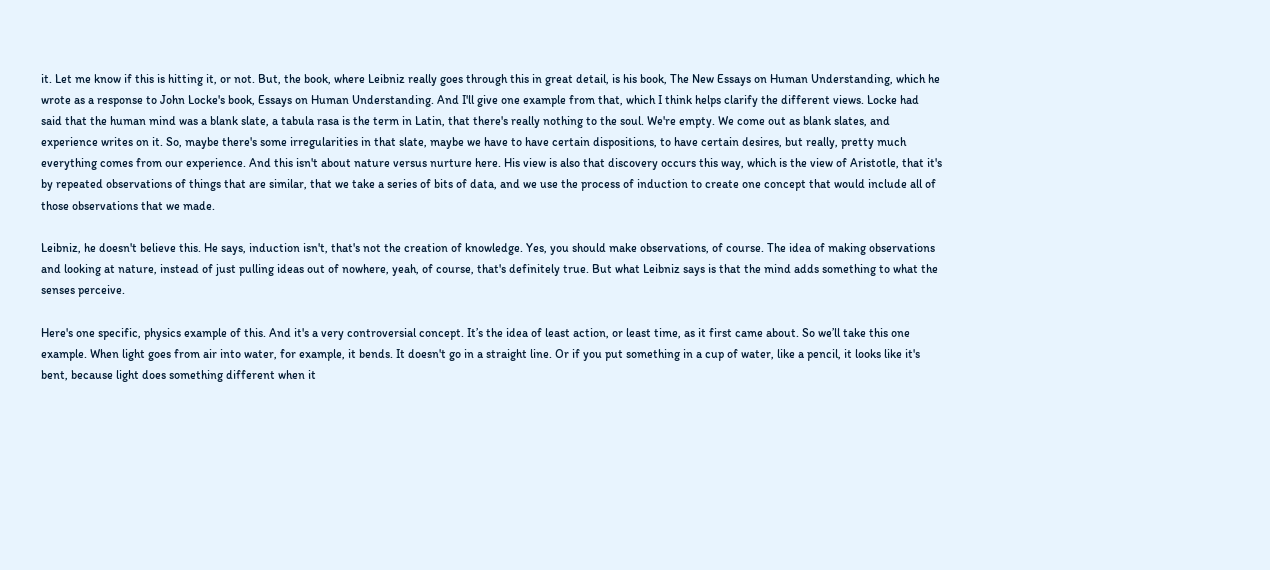it. Let me know if this is hitting it, or not. But, the book, where Leibniz really goes through this in great detail, is his book, The New Essays on Human Understanding, which he wrote as a response to John Locke's book, Essays on Human Understanding. And I'll give one example from that, which I think helps clarify the different views. Locke had said that the human mind was a blank slate, a tabula rasa is the term in Latin, that there's really nothing to the soul. We're empty. We come out as blank slates, and experience writes on it. So, maybe there's some irregularities in that slate, maybe we have to have certain dispositions, to have certain desires, but really, pretty much everything comes from our experience. And this isn't about nature versus nurture here. His view is also that discovery occurs this way, which is the view of Aristotle, that it's by repeated observations of things that are similar, that we take a series of bits of data, and we use the process of induction to create one concept that would include all of those observations that we made.

Leibniz, he doesn't believe this. He says, induction isn't, that's not the creation of knowledge. Yes, you should make observations, of course. The idea of making observations and looking at nature, instead of just pulling ideas out of nowhere, yeah, of course, that's definitely true. But what Leibniz says is that the mind adds something to what the senses perceive.

Here's one specific, physics example of this. And it's a very controversial concept. It’s the idea of least action, or least time, as it first came about. So we’ll take this one example. When light goes from air into water, for example, it bends. It doesn't go in a straight line. Or if you put something in a cup of water, like a pencil, it looks like it's bent, because light does something different when it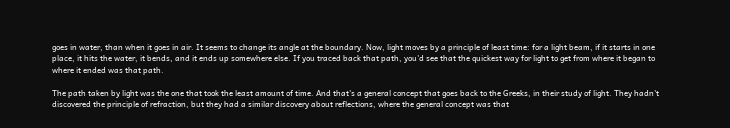goes in water, than when it goes in air. It seems to change its angle at the boundary. Now, light moves by a principle of least time: for a light beam, if it starts in one place, it hits the water, it bends, and it ends up somewhere else. If you traced back that path, you'd see that the quickest way for light to get from where it began to where it ended was that path.

The path taken by light was the one that took the least amount of time. And that's a general concept that goes back to the Greeks, in their study of light. They hadn't discovered the principle of refraction, but they had a similar discovery about reflections, where the general concept was that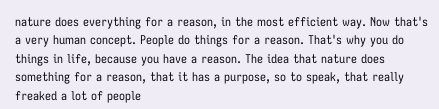nature does everything for a reason, in the most efficient way. Now that's a very human concept. People do things for a reason. That's why you do things in life, because you have a reason. The idea that nature does something for a reason, that it has a purpose, so to speak, that really freaked a lot of people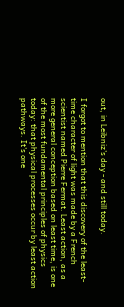out, in Leibniz's day - and still today.

I forgot to mention that this discovery of the least-time character of light was made by a French scientist named Pierre Fermat. Least action, as a more general conception based on least time, is one of the most fundamental principles of physics today: that physical processes occur by least action pathways. It's one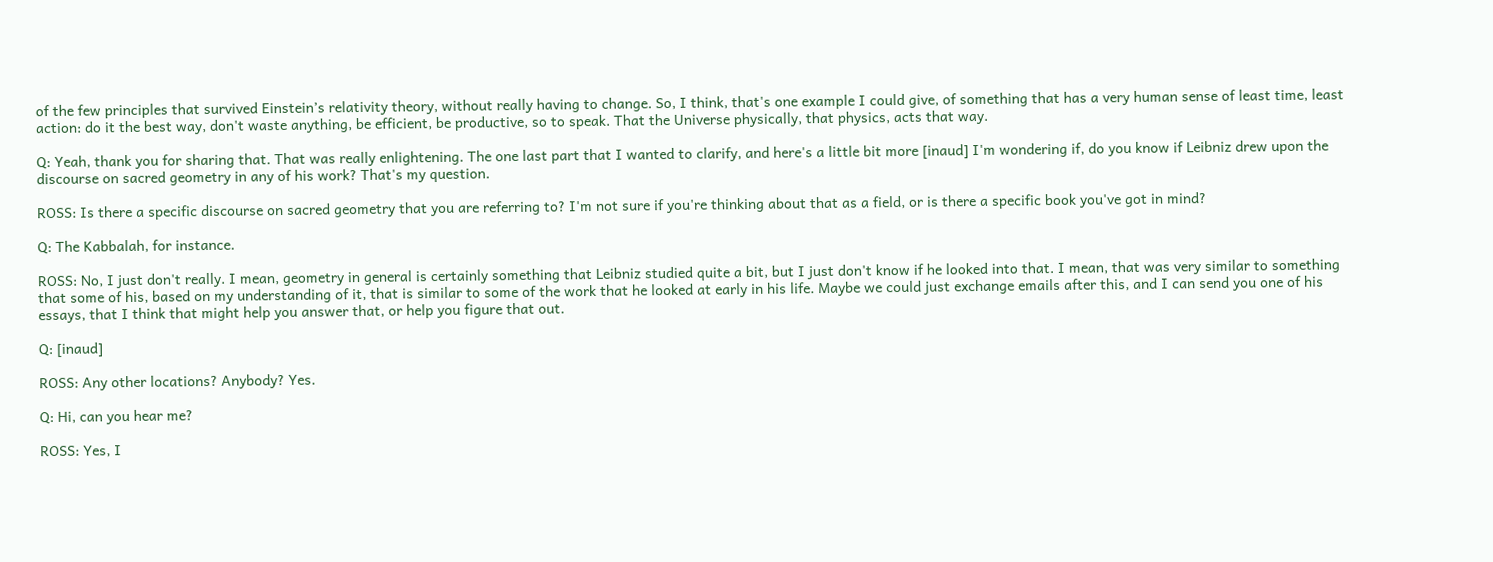of the few principles that survived Einstein’s relativity theory, without really having to change. So, I think, that's one example I could give, of something that has a very human sense of least time, least action: do it the best way, don't waste anything, be efficient, be productive, so to speak. That the Universe physically, that physics, acts that way.

Q: Yeah, thank you for sharing that. That was really enlightening. The one last part that I wanted to clarify, and here's a little bit more [inaud] I'm wondering if, do you know if Leibniz drew upon the discourse on sacred geometry in any of his work? That's my question.

ROSS: Is there a specific discourse on sacred geometry that you are referring to? I'm not sure if you're thinking about that as a field, or is there a specific book you've got in mind?

Q: The Kabbalah, for instance.

ROSS: No, I just don't really. I mean, geometry in general is certainly something that Leibniz studied quite a bit, but I just don't know if he looked into that. I mean, that was very similar to something that some of his, based on my understanding of it, that is similar to some of the work that he looked at early in his life. Maybe we could just exchange emails after this, and I can send you one of his essays, that I think that might help you answer that, or help you figure that out.

Q: [inaud]

ROSS: Any other locations? Anybody? Yes.

Q: Hi, can you hear me?

ROSS: Yes, I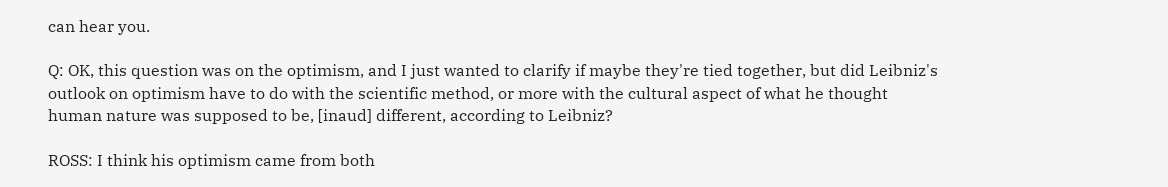can hear you.

Q: OK, this question was on the optimism, and I just wanted to clarify if maybe they're tied together, but did Leibniz's outlook on optimism have to do with the scientific method, or more with the cultural aspect of what he thought human nature was supposed to be, [inaud] different, according to Leibniz?

ROSS: I think his optimism came from both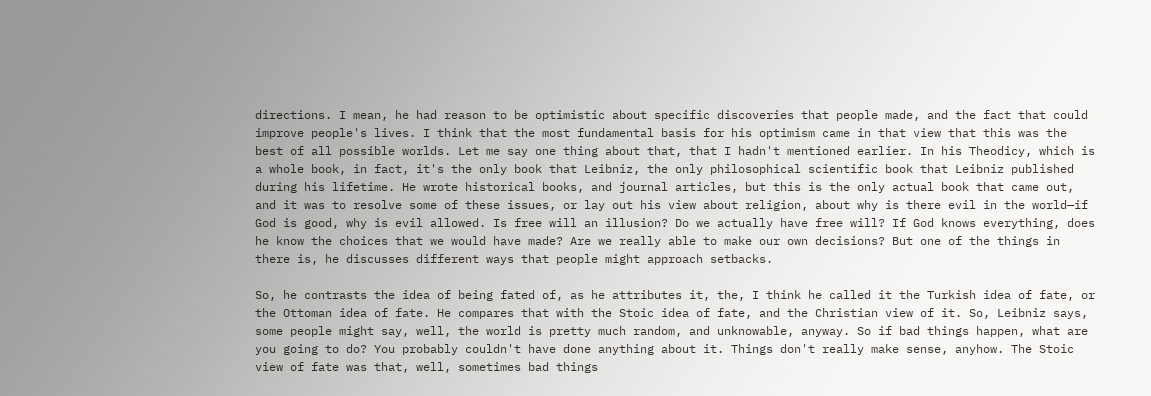directions. I mean, he had reason to be optimistic about specific discoveries that people made, and the fact that could improve people's lives. I think that the most fundamental basis for his optimism came in that view that this was the best of all possible worlds. Let me say one thing about that, that I hadn't mentioned earlier. In his Theodicy, which is a whole book, in fact, it's the only book that Leibniz, the only philosophical scientific book that Leibniz published during his lifetime. He wrote historical books, and journal articles, but this is the only actual book that came out, and it was to resolve some of these issues, or lay out his view about religion, about why is there evil in the world—if God is good, why is evil allowed. Is free will an illusion? Do we actually have free will? If God knows everything, does he know the choices that we would have made? Are we really able to make our own decisions? But one of the things in there is, he discusses different ways that people might approach setbacks.

So, he contrasts the idea of being fated of, as he attributes it, the, I think he called it the Turkish idea of fate, or the Ottoman idea of fate. He compares that with the Stoic idea of fate, and the Christian view of it. So, Leibniz says, some people might say, well, the world is pretty much random, and unknowable, anyway. So if bad things happen, what are you going to do? You probably couldn't have done anything about it. Things don't really make sense, anyhow. The Stoic view of fate was that, well, sometimes bad things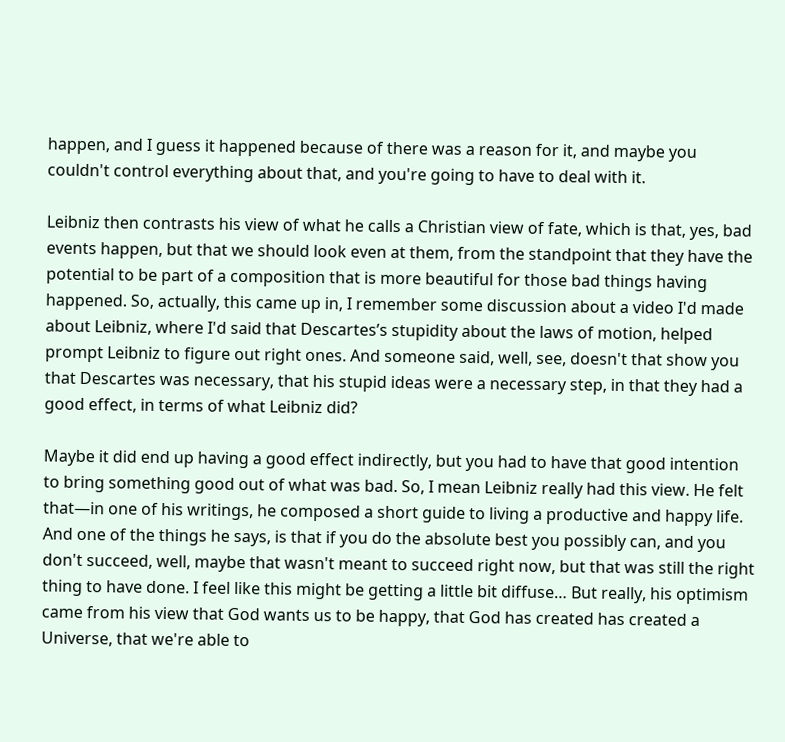happen, and I guess it happened because of there was a reason for it, and maybe you couldn't control everything about that, and you're going to have to deal with it.

Leibniz then contrasts his view of what he calls a Christian view of fate, which is that, yes, bad events happen, but that we should look even at them, from the standpoint that they have the potential to be part of a composition that is more beautiful for those bad things having happened. So, actually, this came up in, I remember some discussion about a video I'd made about Leibniz, where I'd said that Descartes’s stupidity about the laws of motion, helped prompt Leibniz to figure out right ones. And someone said, well, see, doesn't that show you that Descartes was necessary, that his stupid ideas were a necessary step, in that they had a good effect, in terms of what Leibniz did?

Maybe it did end up having a good effect indirectly, but you had to have that good intention to bring something good out of what was bad. So, I mean Leibniz really had this view. He felt that—in one of his writings, he composed a short guide to living a productive and happy life. And one of the things he says, is that if you do the absolute best you possibly can, and you don't succeed, well, maybe that wasn't meant to succeed right now, but that was still the right thing to have done. I feel like this might be getting a little bit diffuse… But really, his optimism came from his view that God wants us to be happy, that God has created has created a Universe, that we're able to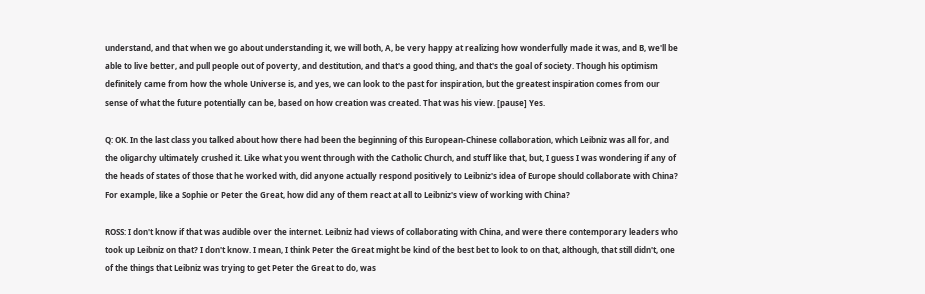understand, and that when we go about understanding it, we will both, A, be very happy at realizing how wonderfully made it was, and B, we'll be able to live better, and pull people out of poverty, and destitution, and that's a good thing, and that's the goal of society. Though his optimism definitely came from how the whole Universe is, and yes, we can look to the past for inspiration, but the greatest inspiration comes from our sense of what the future potentially can be, based on how creation was created. That was his view. [pause] Yes.

Q: OK. In the last class you talked about how there had been the beginning of this European-Chinese collaboration, which Leibniz was all for, and the oligarchy ultimately crushed it. Like what you went through with the Catholic Church, and stuff like that, but, I guess I was wondering if any of the heads of states of those that he worked with, did anyone actually respond positively to Leibniz's idea of Europe should collaborate with China? For example, like a Sophie or Peter the Great, how did any of them react at all to Leibniz's view of working with China?

ROSS: I don't know if that was audible over the internet. Leibniz had views of collaborating with China, and were there contemporary leaders who took up Leibniz on that? I don't know. I mean, I think Peter the Great might be kind of the best bet to look to on that, although, that still didn't, one of the things that Leibniz was trying to get Peter the Great to do, was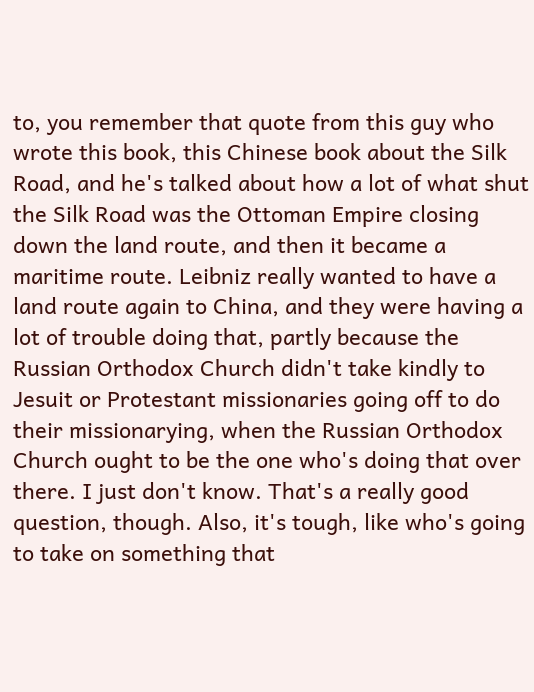to, you remember that quote from this guy who wrote this book, this Chinese book about the Silk Road, and he's talked about how a lot of what shut the Silk Road was the Ottoman Empire closing down the land route, and then it became a maritime route. Leibniz really wanted to have a land route again to China, and they were having a lot of trouble doing that, partly because the Russian Orthodox Church didn't take kindly to Jesuit or Protestant missionaries going off to do their missionarying, when the Russian Orthodox Church ought to be the one who's doing that over there. I just don't know. That's a really good question, though. Also, it's tough, like who's going to take on something that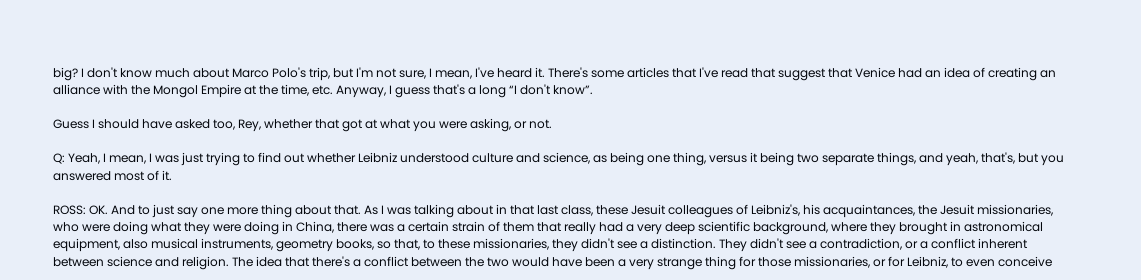big? I don't know much about Marco Polo's trip, but I'm not sure, I mean, I've heard it. There's some articles that I've read that suggest that Venice had an idea of creating an alliance with the Mongol Empire at the time, etc. Anyway, I guess that's a long “I don't know”.

Guess I should have asked too, Rey, whether that got at what you were asking, or not.

Q: Yeah, I mean, I was just trying to find out whether Leibniz understood culture and science, as being one thing, versus it being two separate things, and yeah, that's, but you answered most of it.

ROSS: OK. And to just say one more thing about that. As I was talking about in that last class, these Jesuit colleagues of Leibniz's, his acquaintances, the Jesuit missionaries, who were doing what they were doing in China, there was a certain strain of them that really had a very deep scientific background, where they brought in astronomical equipment, also musical instruments, geometry books, so that, to these missionaries, they didn't see a distinction. They didn't see a contradiction, or a conflict inherent between science and religion. The idea that there's a conflict between the two would have been a very strange thing for those missionaries, or for Leibniz, to even conceive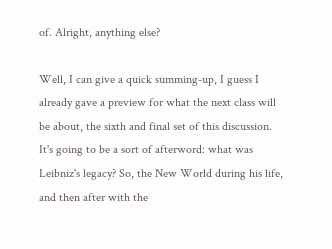of. Alright, anything else?

Well, I can give a quick summing-up, I guess I already gave a preview for what the next class will be about, the sixth and final set of this discussion. It's going to be a sort of afterword: what was Leibniz's legacy? So, the New World during his life, and then after with the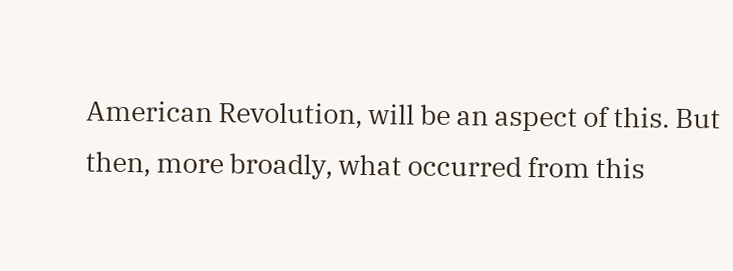American Revolution, will be an aspect of this. But then, more broadly, what occurred from this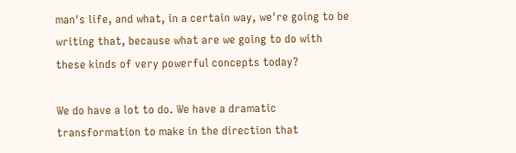man's life, and what, in a certain way, we're going to be writing that, because what are we going to do with these kinds of very powerful concepts today?

We do have a lot to do. We have a dramatic transformation to make in the direction that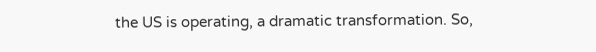the US is operating, a dramatic transformation. So,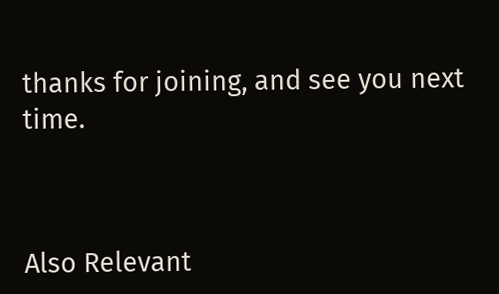thanks for joining, and see you next time.



Also Relevant